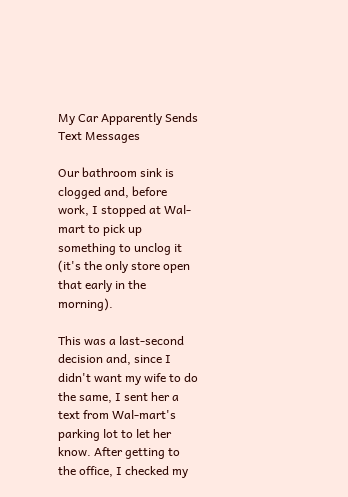My Car Apparently Sends Text Messages

Our bathroom sink is clogged and, before work, I stopped at Wal-mart to pick up something to unclog it (it's the only store open that early in the morning).

This was a last-second decision and, since I didn't want my wife to do the same, I sent her a text from Wal-mart's parking lot to let her know. After getting to the office, I checked my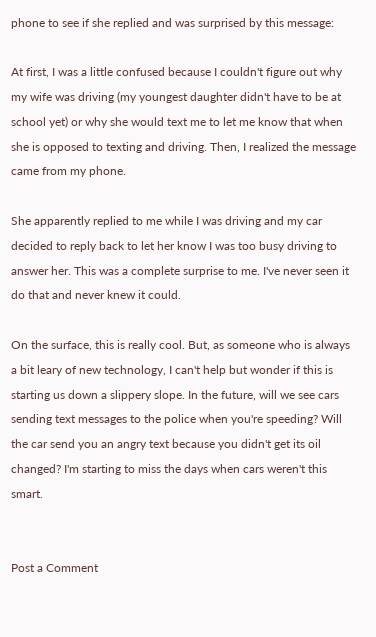phone to see if she replied and was surprised by this message:

At first, I was a little confused because I couldn't figure out why my wife was driving (my youngest daughter didn't have to be at school yet) or why she would text me to let me know that when she is opposed to texting and driving. Then, I realized the message came from my phone.

She apparently replied to me while I was driving and my car decided to reply back to let her know I was too busy driving to answer her. This was a complete surprise to me. I've never seen it do that and never knew it could.

On the surface, this is really cool. But, as someone who is always a bit leary of new technology, I can't help but wonder if this is starting us down a slippery slope. In the future, will we see cars sending text messages to the police when you're speeding? Will the car send you an angry text because you didn't get its oil changed? I'm starting to miss the days when cars weren't this smart.


Post a Comment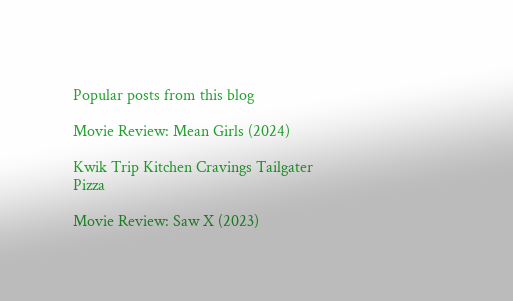Popular posts from this blog

Movie Review: Mean Girls (2024)

Kwik Trip Kitchen Cravings Tailgater Pizza

Movie Review: Saw X (2023)